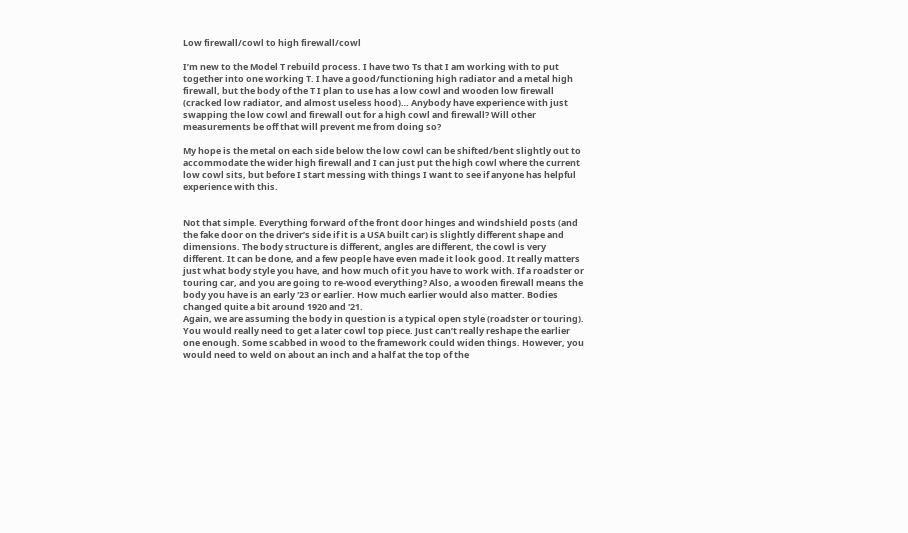Low firewall/cowl to high firewall/cowl

I’m new to the Model T rebuild process. I have two Ts that I am working with to put together into one working T. I have a good/functioning high radiator and a metal high firewall, but the body of the T I plan to use has a low cowl and wooden low firewall (cracked low radiator, and almost useless hood)… Anybody have experience with just swapping the low cowl and firewall out for a high cowl and firewall? Will other measurements be off that will prevent me from doing so?

My hope is the metal on each side below the low cowl can be shifted/bent slightly out to accommodate the wider high firewall and I can just put the high cowl where the current low cowl sits, but before I start messing with things I want to see if anyone has helpful experience with this.


Not that simple. Everything forward of the front door hinges and windshield posts (and the fake door on the driver’s side if it is a USA built car) is slightly different shape and dimensions. The body structure is different, angles are different, the cowl is very different. It can be done, and a few people have even made it look good. It really matters just what body style you have, and how much of it you have to work with. If a roadster or touring car, and you are going to re-wood everything? Also, a wooden firewall means the body you have is an early '23 or earlier. How much earlier would also matter. Bodies changed quite a bit around 1920 and '21.
Again, we are assuming the body in question is a typical open style (roadster or touring). You would really need to get a later cowl top piece. Just can’t really reshape the earlier one enough. Some scabbed in wood to the framework could widen things. However, you would need to weld on about an inch and a half at the top of the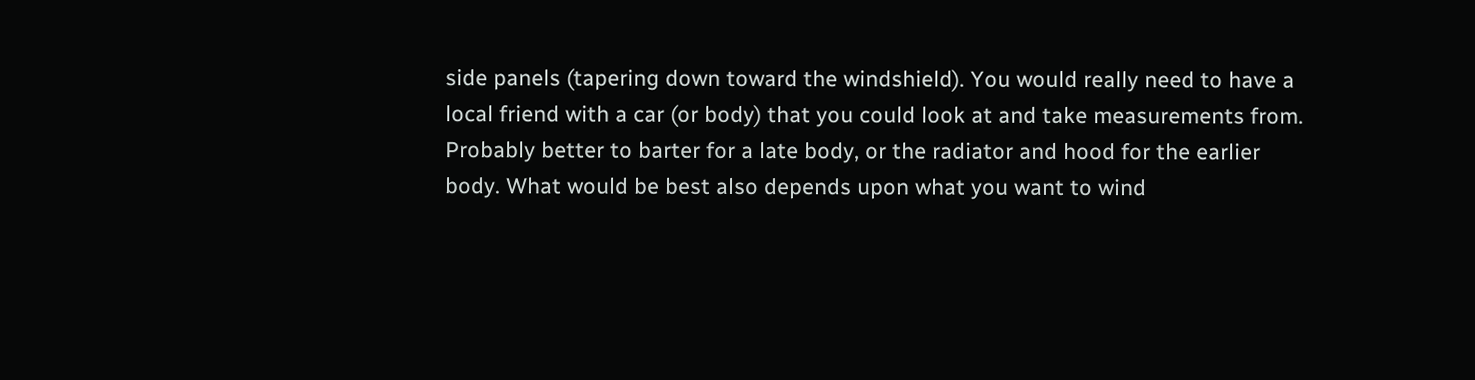side panels (tapering down toward the windshield). You would really need to have a local friend with a car (or body) that you could look at and take measurements from.
Probably better to barter for a late body, or the radiator and hood for the earlier body. What would be best also depends upon what you want to wind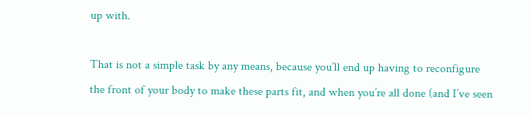up with.

That is not a simple task by any means, because you’ll end up having to reconfigure the front of your body to make these parts fit, and when you’re all done (and I’ve seen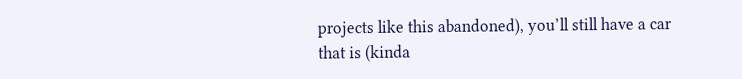projects like this abandoned), you’ll still have a car that is (kinda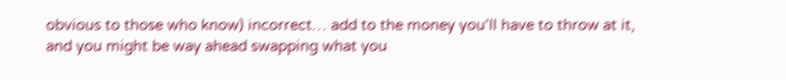obvious to those who know) incorrect… add to the money you’ll have to throw at it, and you might be way ahead swapping what you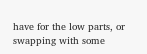have for the low parts, or swapping with some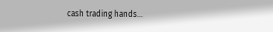cash trading hands…